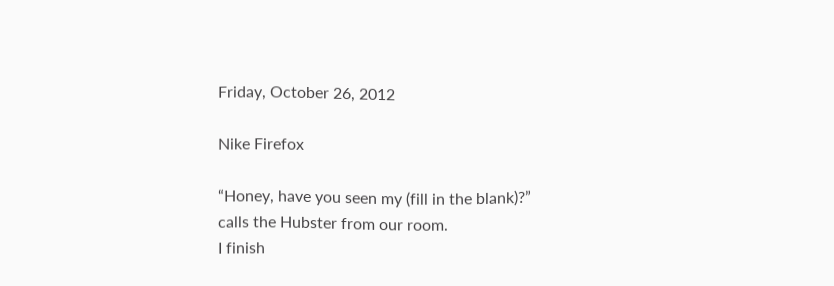Friday, October 26, 2012

Nike Firefox

“Honey, have you seen my (fill in the blank)?” calls the Hubster from our room.
I finish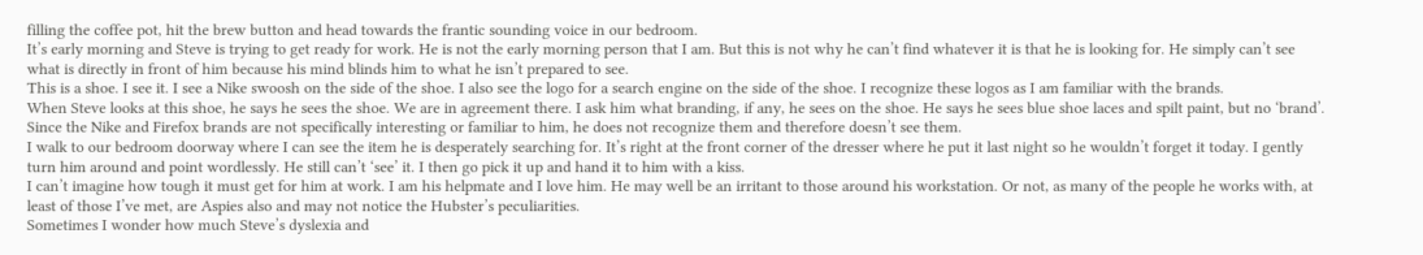filling the coffee pot, hit the brew button and head towards the frantic sounding voice in our bedroom.
It’s early morning and Steve is trying to get ready for work. He is not the early morning person that I am. But this is not why he can’t find whatever it is that he is looking for. He simply can’t see what is directly in front of him because his mind blinds him to what he isn’t prepared to see.
This is a shoe. I see it. I see a Nike swoosh on the side of the shoe. I also see the logo for a search engine on the side of the shoe. I recognize these logos as I am familiar with the brands.
When Steve looks at this shoe, he says he sees the shoe. We are in agreement there. I ask him what branding, if any, he sees on the shoe. He says he sees blue shoe laces and spilt paint, but no ‘brand’. Since the Nike and Firefox brands are not specifically interesting or familiar to him, he does not recognize them and therefore doesn’t see them.
I walk to our bedroom doorway where I can see the item he is desperately searching for. It’s right at the front corner of the dresser where he put it last night so he wouldn’t forget it today. I gently turn him around and point wordlessly. He still can’t ‘see’ it. I then go pick it up and hand it to him with a kiss.
I can’t imagine how tough it must get for him at work. I am his helpmate and I love him. He may well be an irritant to those around his workstation. Or not, as many of the people he works with, at least of those I’ve met, are Aspies also and may not notice the Hubster’s peculiarities.
Sometimes I wonder how much Steve’s dyslexia and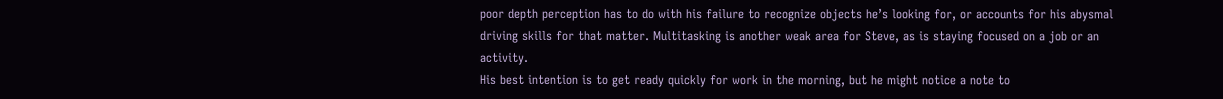poor depth perception has to do with his failure to recognize objects he’s looking for, or accounts for his abysmal driving skills for that matter. Multitasking is another weak area for Steve, as is staying focused on a job or an activity.
His best intention is to get ready quickly for work in the morning, but he might notice a note to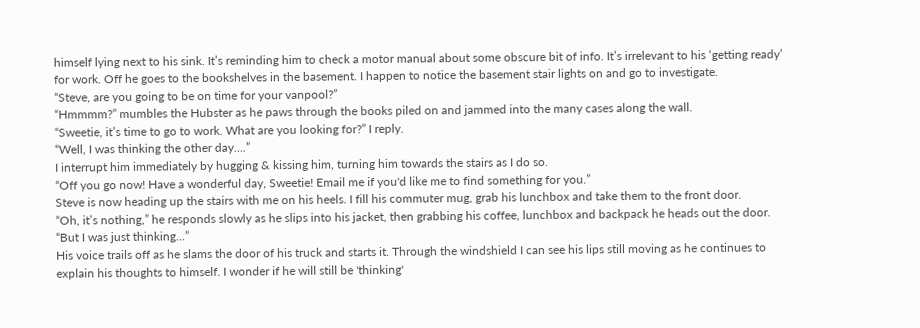himself lying next to his sink. It’s reminding him to check a motor manual about some obscure bit of info. It’s irrelevant to his ‘getting ready’ for work. Off he goes to the bookshelves in the basement. I happen to notice the basement stair lights on and go to investigate.
“Steve, are you going to be on time for your vanpool?”
“Hmmmm?” mumbles the Hubster as he paws through the books piled on and jammed into the many cases along the wall.
“Sweetie, it’s time to go to work. What are you looking for?” I reply.
“Well, I was thinking the other day….”
I interrupt him immediately by hugging & kissing him, turning him towards the stairs as I do so.
“Off you go now! Have a wonderful day, Sweetie! Email me if you'd like me to find something for you.”
Steve is now heading up the stairs with me on his heels. I fill his commuter mug, grab his lunchbox and take them to the front door.
“Oh, it’s nothing,” he responds slowly as he slips into his jacket, then grabbing his coffee, lunchbox and backpack he heads out the door. “But I was just thinking…”
His voice trails off as he slams the door of his truck and starts it. Through the windshield I can see his lips still moving as he continues to explain his thoughts to himself. I wonder if he will still be 'thinking'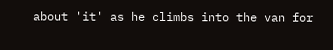about 'it' as he climbs into the van for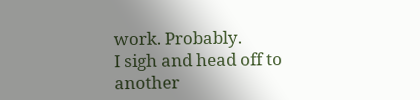work. Probably.
I sigh and head off to another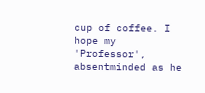cup of coffee. I hope my 'Professor', absentminded as he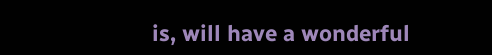is, will have a wonderful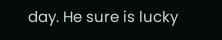day. He sure is lucky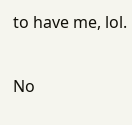to have me, lol.

No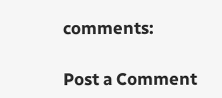comments:

Post a Comment